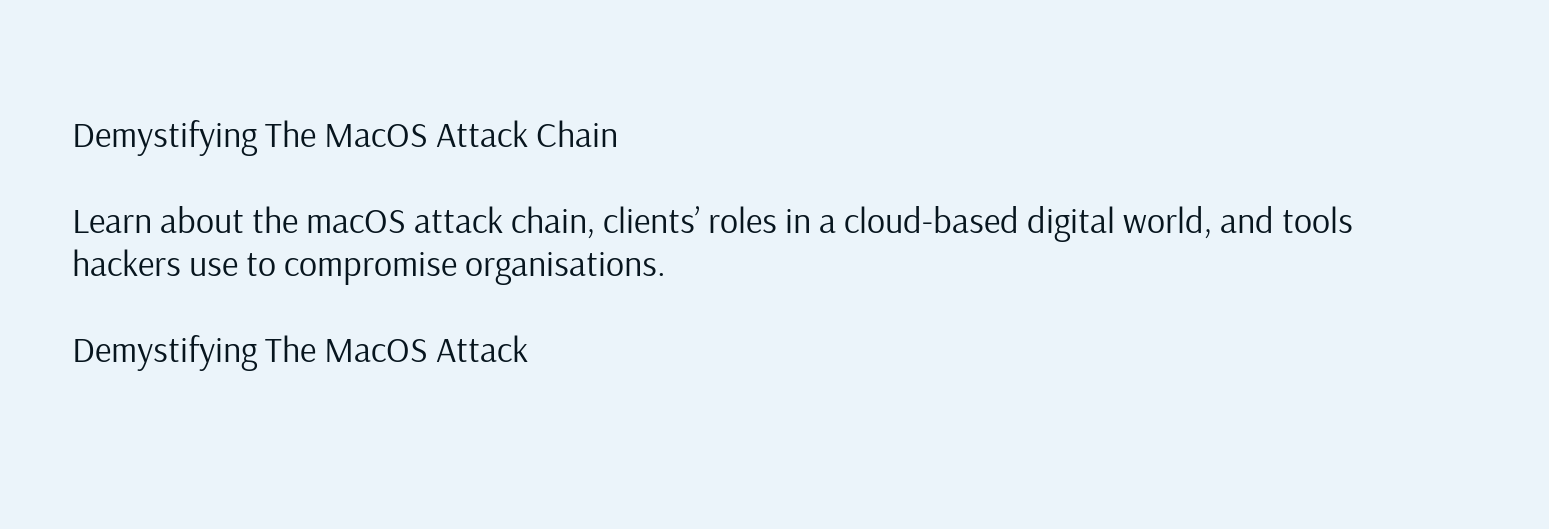Demystifying The MacOS Attack Chain

Learn about the macOS attack chain, clients’ roles in a cloud-based digital world, and tools hackers use to compromise organisations.

Demystifying The MacOS Attack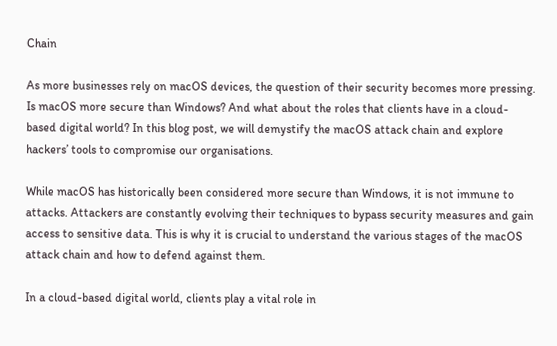Chain

As more businesses rely on macOS devices, the question of their security becomes more pressing. Is macOS more secure than Windows? And what about the roles that clients have in a cloud-based digital world? In this blog post, we will demystify the macOS attack chain and explore hackers’ tools to compromise our organisations.

While macOS has historically been considered more secure than Windows, it is not immune to attacks. Attackers are constantly evolving their techniques to bypass security measures and gain access to sensitive data. This is why it is crucial to understand the various stages of the macOS attack chain and how to defend against them.

In a cloud-based digital world, clients play a vital role in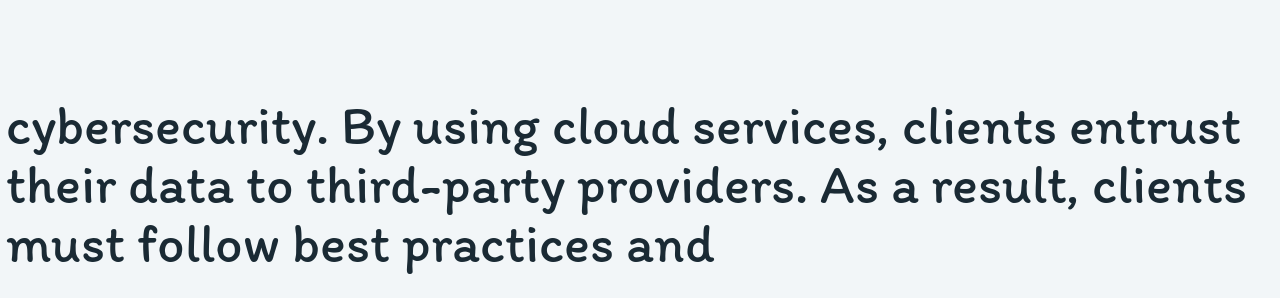cybersecurity. By using cloud services, clients entrust their data to third-party providers. As a result, clients must follow best practices and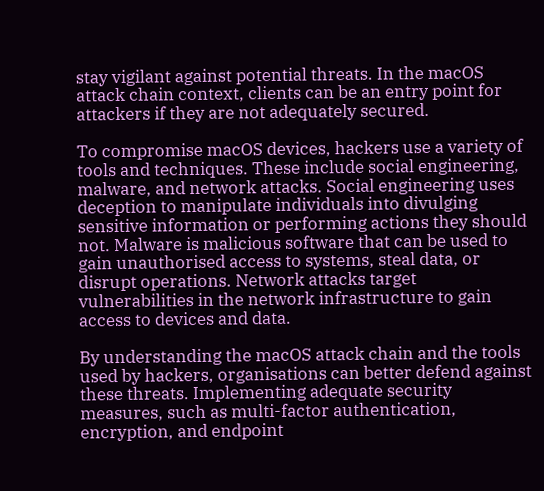stay vigilant against potential threats. In the macOS attack chain context, clients can be an entry point for attackers if they are not adequately secured.

To compromise macOS devices, hackers use a variety of tools and techniques. These include social engineering, malware, and network attacks. Social engineering uses deception to manipulate individuals into divulging sensitive information or performing actions they should not. Malware is malicious software that can be used to gain unauthorised access to systems, steal data, or disrupt operations. Network attacks target vulnerabilities in the network infrastructure to gain access to devices and data.

By understanding the macOS attack chain and the tools used by hackers, organisations can better defend against these threats. Implementing adequate security measures, such as multi-factor authentication, encryption, and endpoint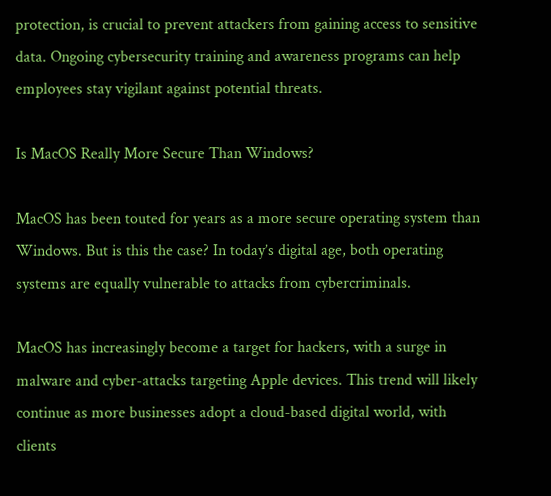protection, is crucial to prevent attackers from gaining access to sensitive data. Ongoing cybersecurity training and awareness programs can help employees stay vigilant against potential threats.

Is MacOS Really More Secure Than Windows?

MacOS has been touted for years as a more secure operating system than Windows. But is this the case? In today’s digital age, both operating systems are equally vulnerable to attacks from cybercriminals.

MacOS has increasingly become a target for hackers, with a surge in malware and cyber-attacks targeting Apple devices. This trend will likely continue as more businesses adopt a cloud-based digital world, with clients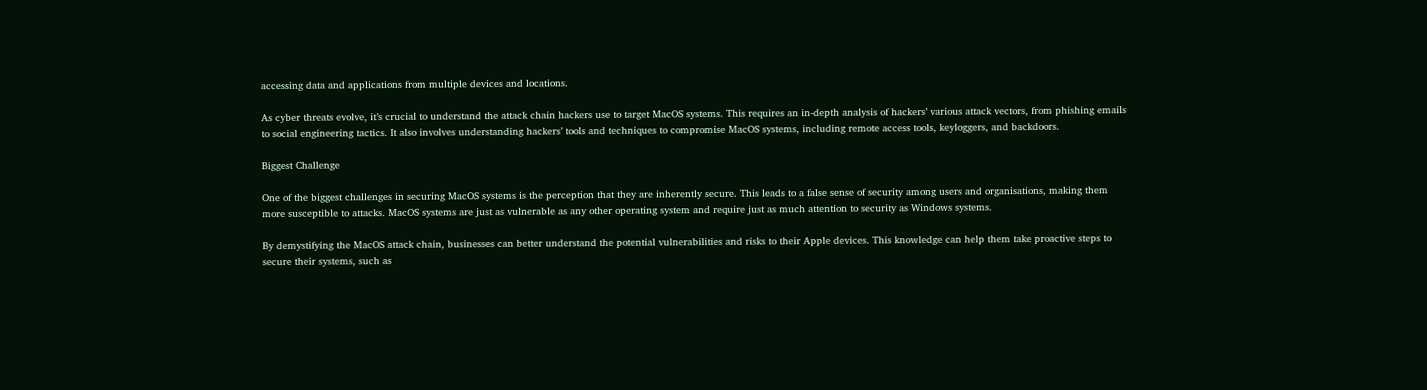accessing data and applications from multiple devices and locations.

As cyber threats evolve, it’s crucial to understand the attack chain hackers use to target MacOS systems. This requires an in-depth analysis of hackers’ various attack vectors, from phishing emails to social engineering tactics. It also involves understanding hackers’ tools and techniques to compromise MacOS systems, including remote access tools, keyloggers, and backdoors.

Biggest Challenge

One of the biggest challenges in securing MacOS systems is the perception that they are inherently secure. This leads to a false sense of security among users and organisations, making them more susceptible to attacks. MacOS systems are just as vulnerable as any other operating system and require just as much attention to security as Windows systems.

By demystifying the MacOS attack chain, businesses can better understand the potential vulnerabilities and risks to their Apple devices. This knowledge can help them take proactive steps to secure their systems, such as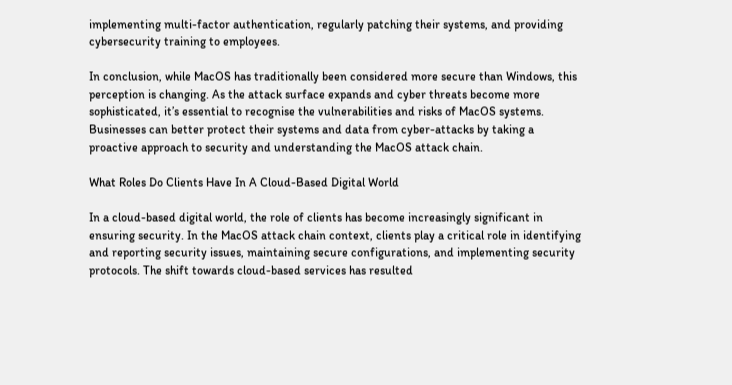implementing multi-factor authentication, regularly patching their systems, and providing cybersecurity training to employees.

In conclusion, while MacOS has traditionally been considered more secure than Windows, this perception is changing. As the attack surface expands and cyber threats become more sophisticated, it’s essential to recognise the vulnerabilities and risks of MacOS systems. Businesses can better protect their systems and data from cyber-attacks by taking a proactive approach to security and understanding the MacOS attack chain.

What Roles Do Clients Have In A Cloud-Based Digital World

In a cloud-based digital world, the role of clients has become increasingly significant in ensuring security. In the MacOS attack chain context, clients play a critical role in identifying and reporting security issues, maintaining secure configurations, and implementing security protocols. The shift towards cloud-based services has resulted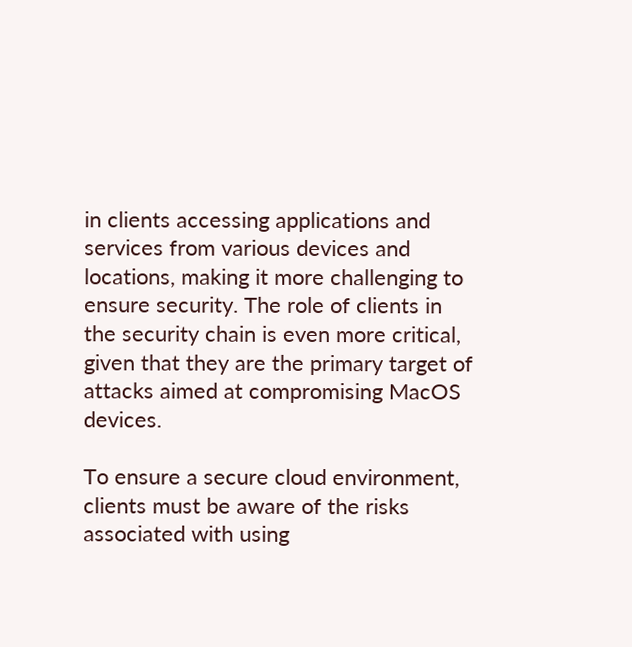in clients accessing applications and services from various devices and locations, making it more challenging to ensure security. The role of clients in the security chain is even more critical, given that they are the primary target of attacks aimed at compromising MacOS devices.

To ensure a secure cloud environment, clients must be aware of the risks associated with using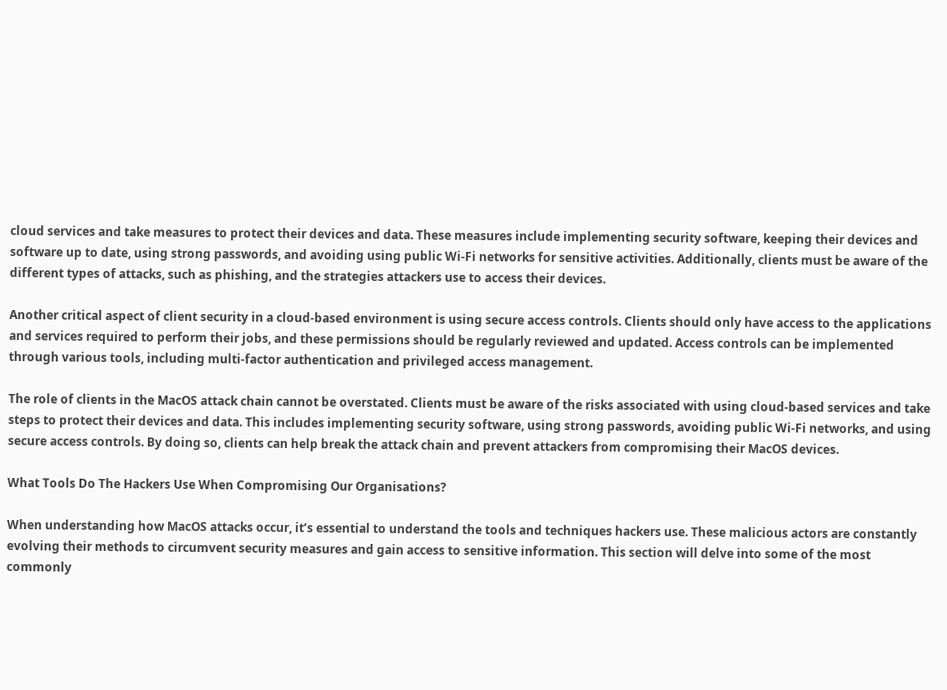cloud services and take measures to protect their devices and data. These measures include implementing security software, keeping their devices and software up to date, using strong passwords, and avoiding using public Wi-Fi networks for sensitive activities. Additionally, clients must be aware of the different types of attacks, such as phishing, and the strategies attackers use to access their devices.

Another critical aspect of client security in a cloud-based environment is using secure access controls. Clients should only have access to the applications and services required to perform their jobs, and these permissions should be regularly reviewed and updated. Access controls can be implemented through various tools, including multi-factor authentication and privileged access management.

The role of clients in the MacOS attack chain cannot be overstated. Clients must be aware of the risks associated with using cloud-based services and take steps to protect their devices and data. This includes implementing security software, using strong passwords, avoiding public Wi-Fi networks, and using secure access controls. By doing so, clients can help break the attack chain and prevent attackers from compromising their MacOS devices.

What Tools Do The Hackers Use When Compromising Our Organisations?

When understanding how MacOS attacks occur, it’s essential to understand the tools and techniques hackers use. These malicious actors are constantly evolving their methods to circumvent security measures and gain access to sensitive information. This section will delve into some of the most commonly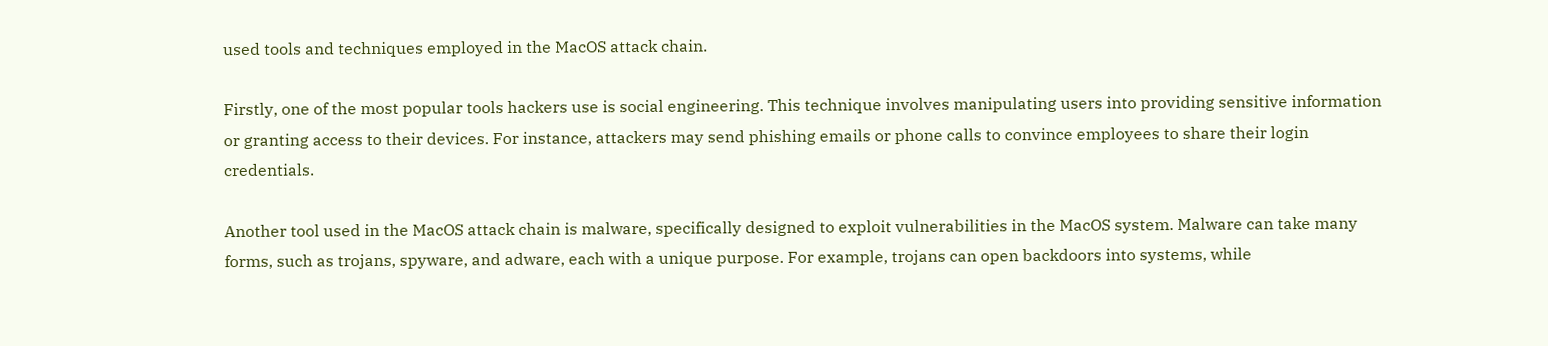used tools and techniques employed in the MacOS attack chain.

Firstly, one of the most popular tools hackers use is social engineering. This technique involves manipulating users into providing sensitive information or granting access to their devices. For instance, attackers may send phishing emails or phone calls to convince employees to share their login credentials.

Another tool used in the MacOS attack chain is malware, specifically designed to exploit vulnerabilities in the MacOS system. Malware can take many forms, such as trojans, spyware, and adware, each with a unique purpose. For example, trojans can open backdoors into systems, while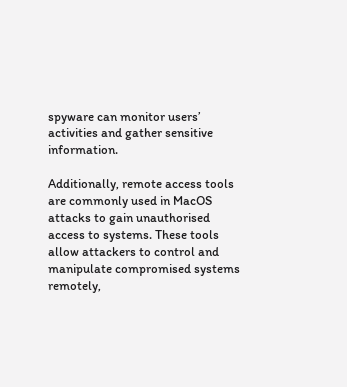spyware can monitor users’ activities and gather sensitive information.

Additionally, remote access tools are commonly used in MacOS attacks to gain unauthorised access to systems. These tools allow attackers to control and manipulate compromised systems remotely,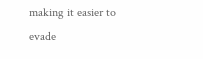making it easier to evade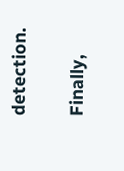detection.

Finally,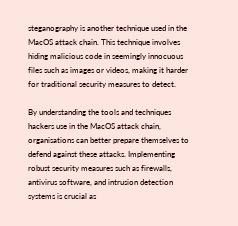steganography is another technique used in the MacOS attack chain. This technique involves hiding malicious code in seemingly innocuous files such as images or videos, making it harder for traditional security measures to detect.

By understanding the tools and techniques hackers use in the MacOS attack chain, organisations can better prepare themselves to defend against these attacks. Implementing robust security measures such as firewalls, antivirus software, and intrusion detection systems is crucial as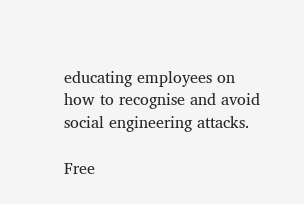educating employees on how to recognise and avoid social engineering attacks.

Free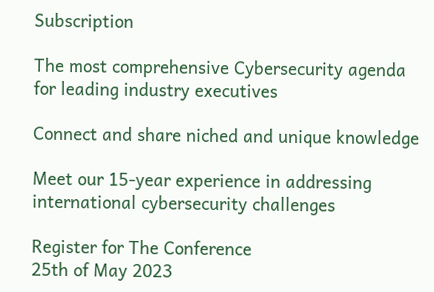Subscription

The most comprehensive Cybersecurity agenda for leading industry executives

Connect and share niched and unique knowledge

Meet our 15-year experience in addressing international cybersecurity challenges

Register for The Conference
25th of May 2023